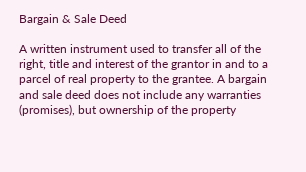Bargain & Sale Deed

A written instrument used to transfer all of the right, title and interest of the grantor in and to a parcel of real property to the grantee. A bargain and sale deed does not include any warranties (promises), but ownership of the property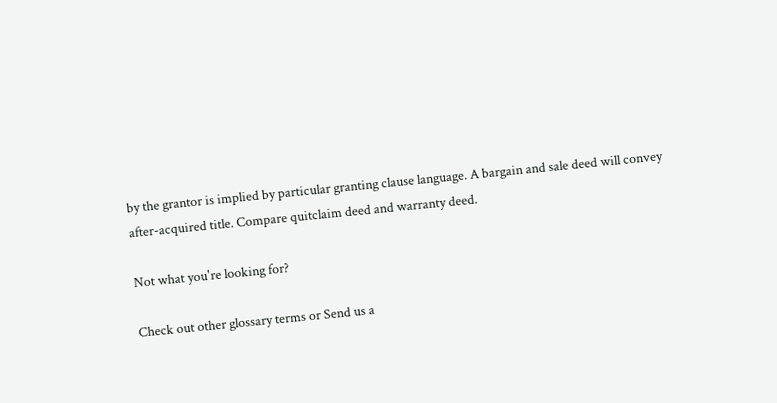by the grantor is implied by particular granting clause language. A bargain and sale deed will convey after-acquired title. Compare quitclaim deed and warranty deed.

Not what you're looking for?

Check out other glossary terms or Send us a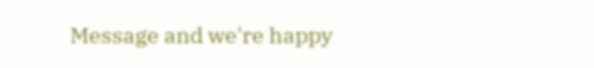Message and we're happy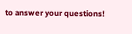to answer your questions!